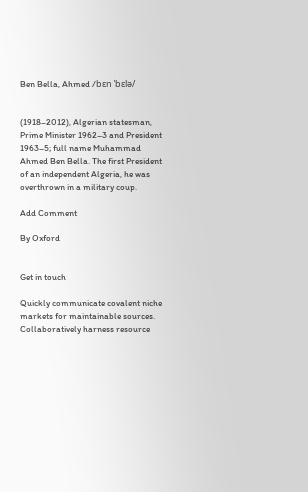Ben Bella, Ahmed /bɛn ˈbɛlə/


(1918–2012), Algerian statesman, Prime Minister 1962–3 and President 1963–5; full name Muhammad Ahmed Ben Bella. The first President of an independent Algeria, he was overthrown in a military coup.

Add Comment

By Oxford


Get in touch

Quickly communicate covalent niche markets for maintainable sources. Collaboratively harness resource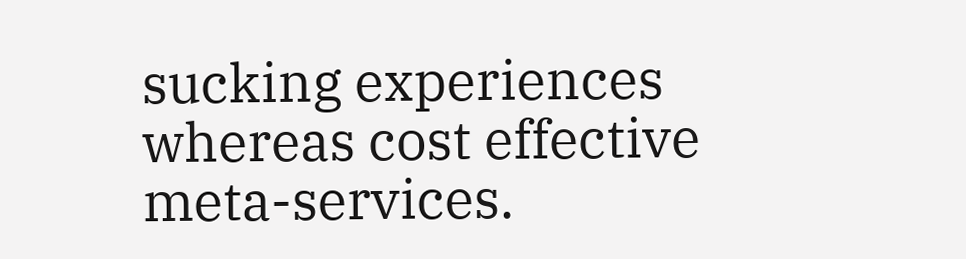sucking experiences whereas cost effective meta-services.